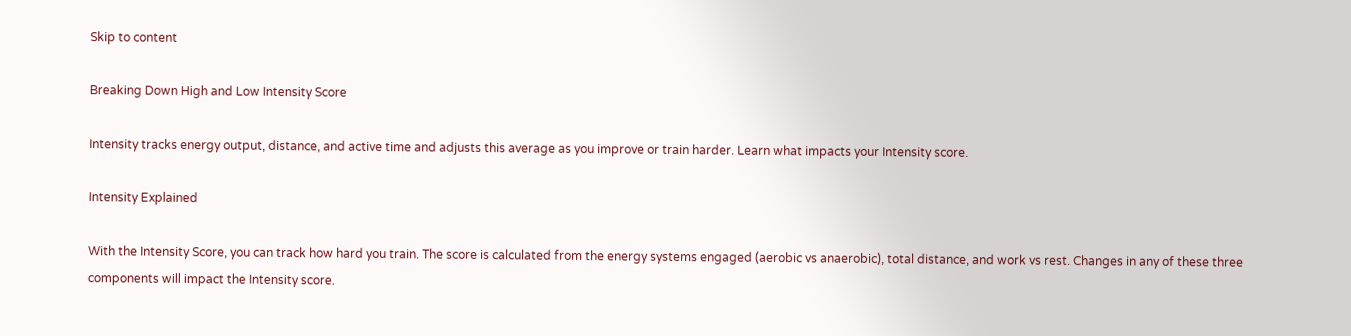Skip to content

Breaking Down High and Low Intensity Score

Intensity tracks energy output, distance, and active time and adjusts this average as you improve or train harder. Learn what impacts your Intensity score.

Intensity Explained

With the Intensity Score, you can track how hard you train. The score is calculated from the energy systems engaged (aerobic vs anaerobic), total distance, and work vs rest. Changes in any of these three components will impact the Intensity score.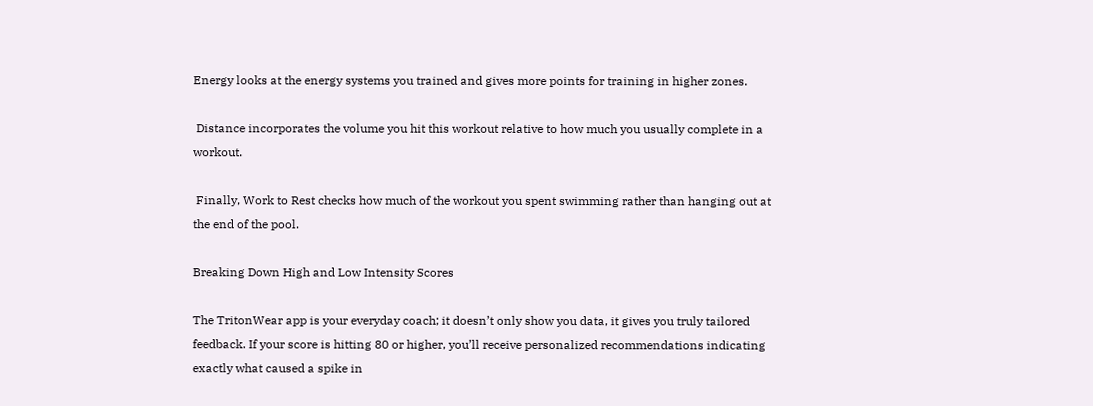Energy looks at the energy systems you trained and gives more points for training in higher zones.

 Distance incorporates the volume you hit this workout relative to how much you usually complete in a workout.

 Finally, Work to Rest checks how much of the workout you spent swimming rather than hanging out at the end of the pool.

Breaking Down High and Low Intensity Scores

The TritonWear app is your everyday coach; it doesn’t only show you data, it gives you truly tailored feedback. If your score is hitting 80 or higher, you’ll receive personalized recommendations indicating exactly what caused a spike in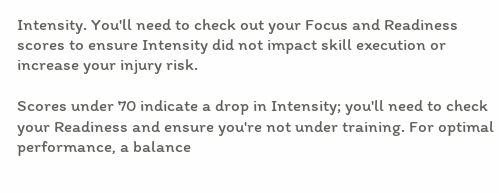Intensity. You'll need to check out your Focus and Readiness scores to ensure Intensity did not impact skill execution or increase your injury risk.

Scores under 70 indicate a drop in Intensity; you'll need to check your Readiness and ensure you're not under training. For optimal performance, a balance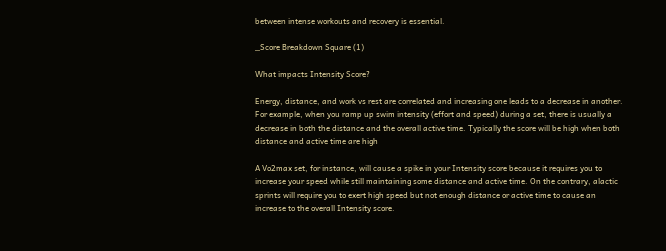between intense workouts and recovery is essential.

_Score Breakdown Square (1)

What impacts Intensity Score?

Energy, distance, and work vs rest are correlated and increasing one leads to a decrease in another. For example, when you ramp up swim intensity (effort and speed) during a set, there is usually a decrease in both the distance and the overall active time. Typically the score will be high when both distance and active time are high

A Vo2max set, for instance, will cause a spike in your Intensity score because it requires you to increase your speed while still maintaining some distance and active time. On the contrary, alactic sprints will require you to exert high speed but not enough distance or active time to cause an increase to the overall Intensity score.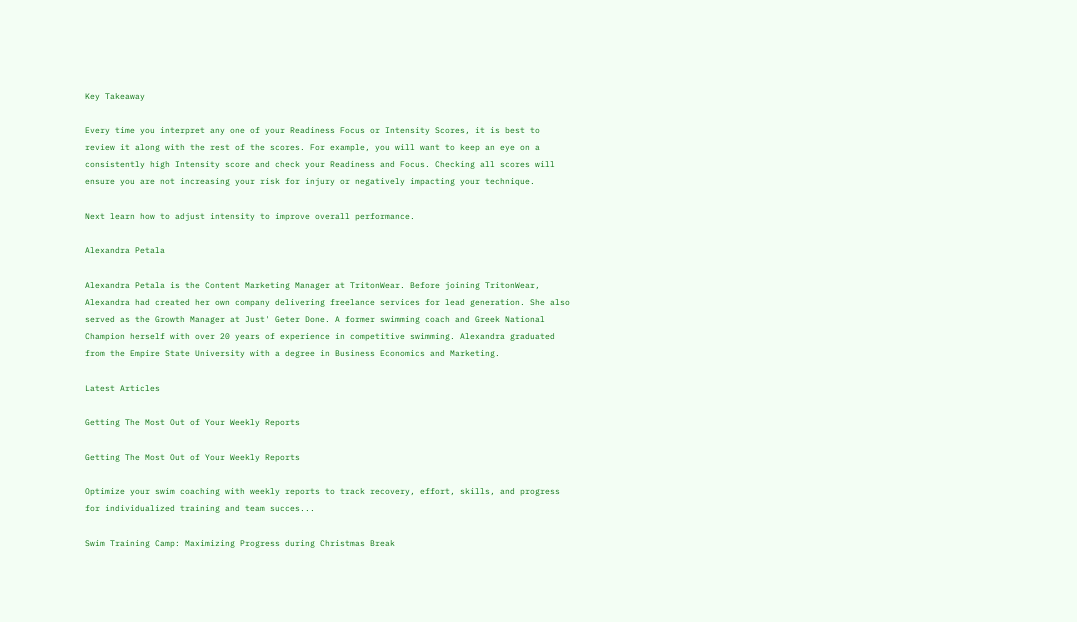Key Takeaway

Every time you interpret any one of your Readiness Focus or Intensity Scores, it is best to review it along with the rest of the scores. For example, you will want to keep an eye on a consistently high Intensity score and check your Readiness and Focus. Checking all scores will ensure you are not increasing your risk for injury or negatively impacting your technique.

Next learn how to adjust intensity to improve overall performance.

Alexandra Petala

Alexandra Petala is the Content Marketing Manager at TritonWear. Before joining TritonWear, Alexandra had created her own company delivering freelance services for lead generation. She also served as the Growth Manager at Just' Geter Done. A former swimming coach and Greek National Champion herself with over 20 years of experience in competitive swimming. Alexandra graduated from the Empire State University with a degree in Business Economics and Marketing.

Latest Articles

Getting The Most Out of Your Weekly Reports

Getting The Most Out of Your Weekly Reports

Optimize your swim coaching with weekly reports to track recovery, effort, skills, and progress for individualized training and team succes...

Swim Training Camp: Maximizing Progress during Christmas Break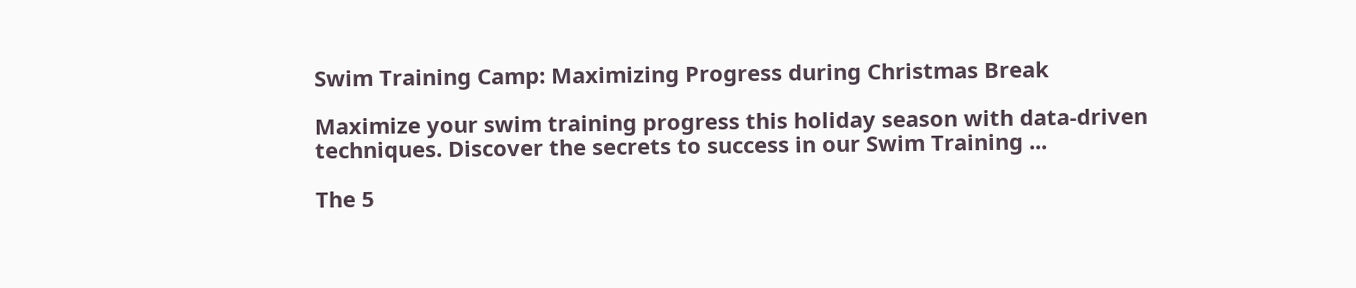Swim Training Camp: Maximizing Progress during Christmas Break

Maximize your swim training progress this holiday season with data-driven techniques. Discover the secrets to success in our Swim Training ...

The 5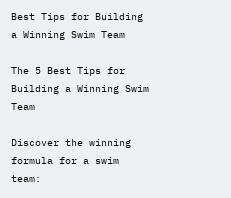Best Tips for Building a Winning Swim Team

The 5 Best Tips for Building a Winning Swim Team

Discover the winning formula for a swim team: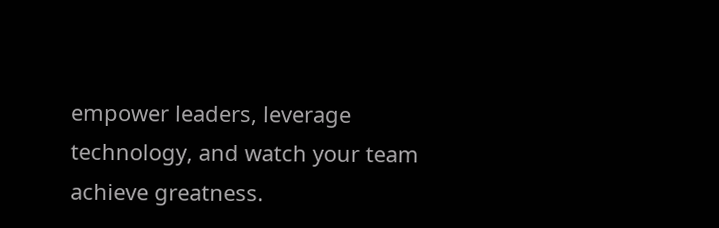empower leaders, leverage technology, and watch your team achieve greatness.